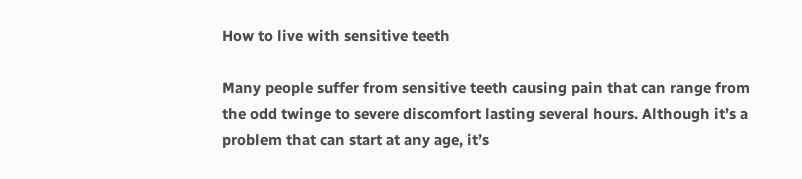How to live with sensitive teeth

Many people suffer from sensitive teeth causing pain that can range from the odd twinge to severe discomfort lasting several hours. Although it’s a problem that can start at any age, it’s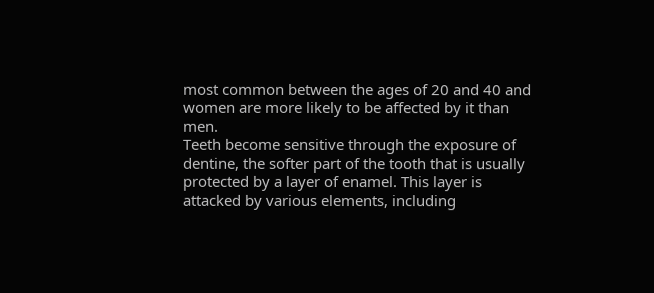most common between the ages of 20 and 40 and women are more likely to be affected by it than men.
Teeth become sensitive through the exposure of dentine, the softer part of the tooth that is usually protected by a layer of enamel. This layer is attacked by various elements, including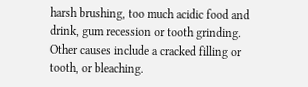harsh brushing, too much acidic food and drink, gum recession or tooth grinding. Other causes include a cracked filling or tooth, or bleaching.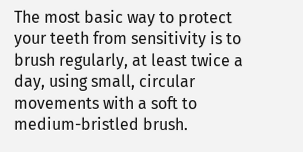The most basic way to protect your teeth from sensitivity is to brush regularly, at least twice a day, using small, circular movements with a soft to medium-bristled brush.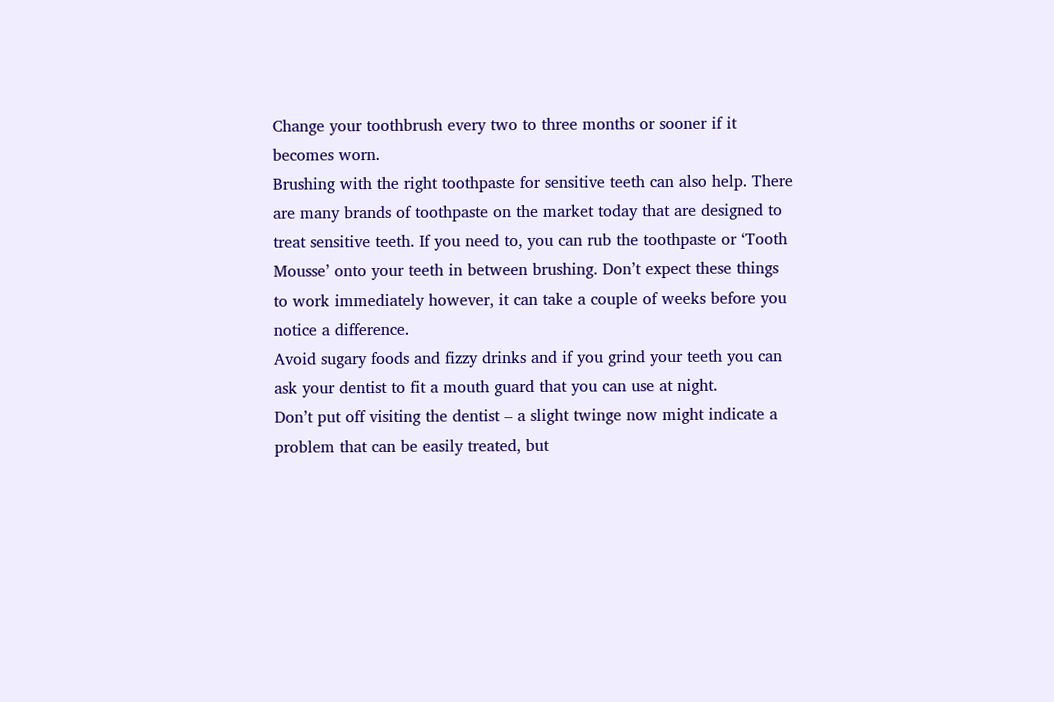Change your toothbrush every two to three months or sooner if it becomes worn.
Brushing with the right toothpaste for sensitive teeth can also help. There are many brands of toothpaste on the market today that are designed to treat sensitive teeth. If you need to, you can rub the toothpaste or ‘Tooth Mousse’ onto your teeth in between brushing. Don’t expect these things to work immediately however, it can take a couple of weeks before you notice a difference.
Avoid sugary foods and fizzy drinks and if you grind your teeth you can ask your dentist to fit a mouth guard that you can use at night.
Don’t put off visiting the dentist – a slight twinge now might indicate a problem that can be easily treated, but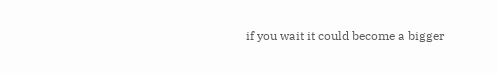if you wait it could become a bigger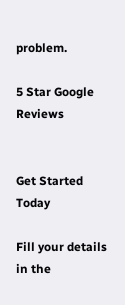problem.

5 Star Google Reviews


Get Started Today

Fill your details in the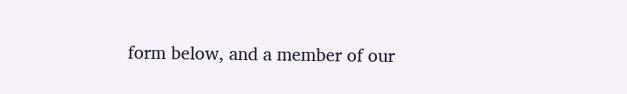form below, and a member of our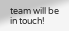team will be in touch!